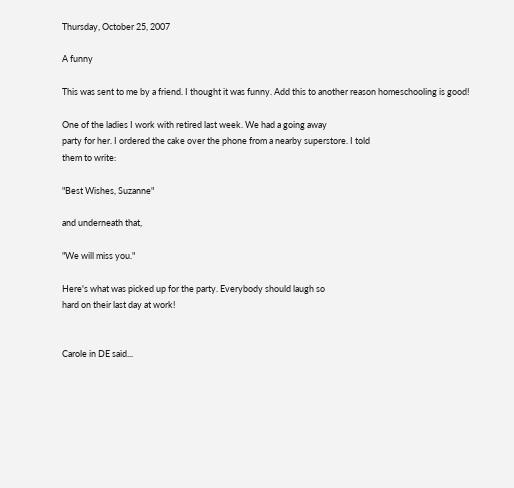Thursday, October 25, 2007

A funny

This was sent to me by a friend. I thought it was funny. Add this to another reason homeschooling is good!

One of the ladies I work with retired last week. We had a going away
party for her. I ordered the cake over the phone from a nearby superstore. I told
them to write:

"Best Wishes, Suzanne"

and underneath that,

"We will miss you."

Here's what was picked up for the party. Everybody should laugh so
hard on their last day at work!


Carole in DE said...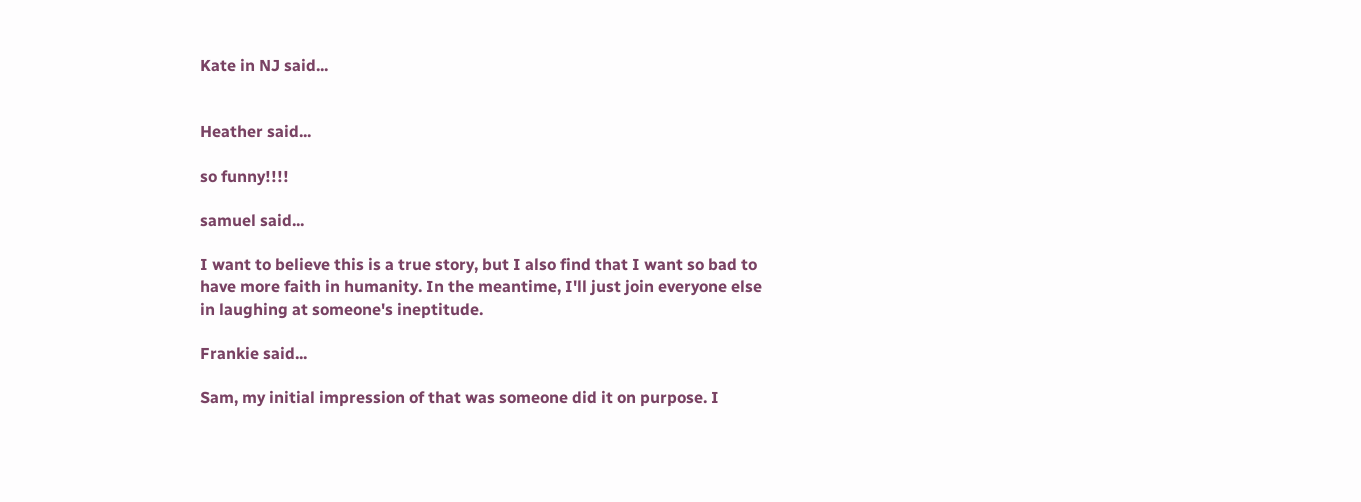Kate in NJ said...


Heather said...

so funny!!!!

samuel said...

I want to believe this is a true story, but I also find that I want so bad to have more faith in humanity. In the meantime, I'll just join everyone else in laughing at someone's ineptitude.

Frankie said...

Sam, my initial impression of that was someone did it on purpose. I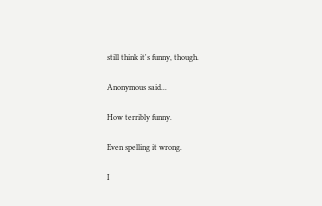still think it's funny, though.

Anonymous said...

How terribly funny.

Even spelling it wrong.

I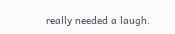really needed a laugh.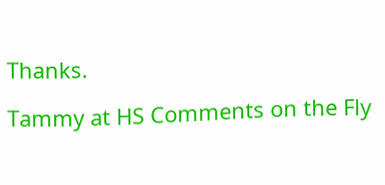Thanks.

Tammy at HS Comments on the Fly